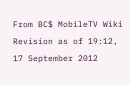From BC$ MobileTV Wiki
Revision as of 19:12, 17 September 2012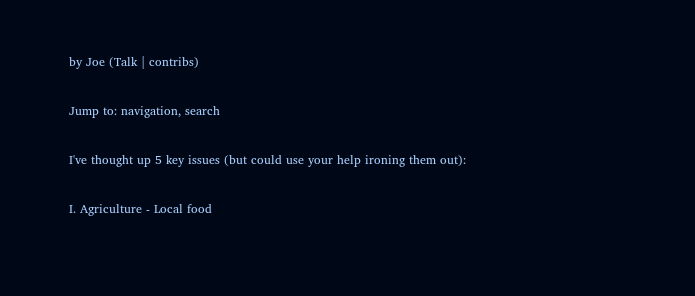by Joe (Talk | contribs)

Jump to: navigation, search

I've thought up 5 key issues (but could use your help ironing them out):

I. Agriculture - Local food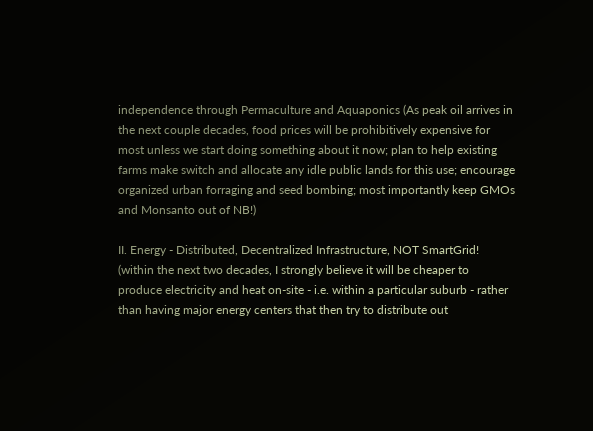independence through Permaculture and Aquaponics (As peak oil arrives in the next couple decades, food prices will be prohibitively expensive for most unless we start doing something about it now; plan to help existing farms make switch and allocate any idle public lands for this use; encourage organized urban forraging and seed bombing; most importantly keep GMOs and Monsanto out of NB!)

II. Energy - Distributed, Decentralized Infrastructure, NOT SmartGrid! (within the next two decades, I strongly believe it will be cheaper to produce electricity and heat on-site - i.e. within a particular suburb - rather than having major energy centers that then try to distribute out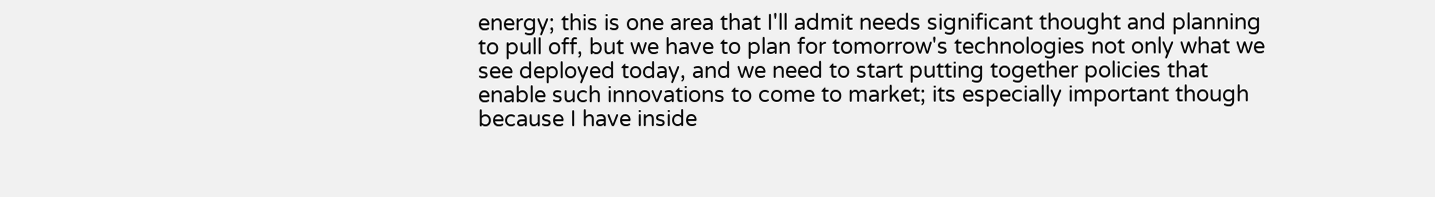energy; this is one area that I'll admit needs significant thought and planning to pull off, but we have to plan for tomorrow's technologies not only what we see deployed today, and we need to start putting together policies that enable such innovations to come to market; its especially important though because I have inside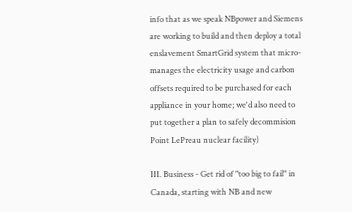info that as we speak NBpower and Siemens are working to build and then deploy a total enslavement SmartGrid system that micro-manages the electricity usage and carbon offsets required to be purchased for each appliance in your home; we'd also need to put together a plan to safely decommision Point LePreau nuclear facility)

III. Business - Get rid of "too big to fail" in Canada, starting with NB and new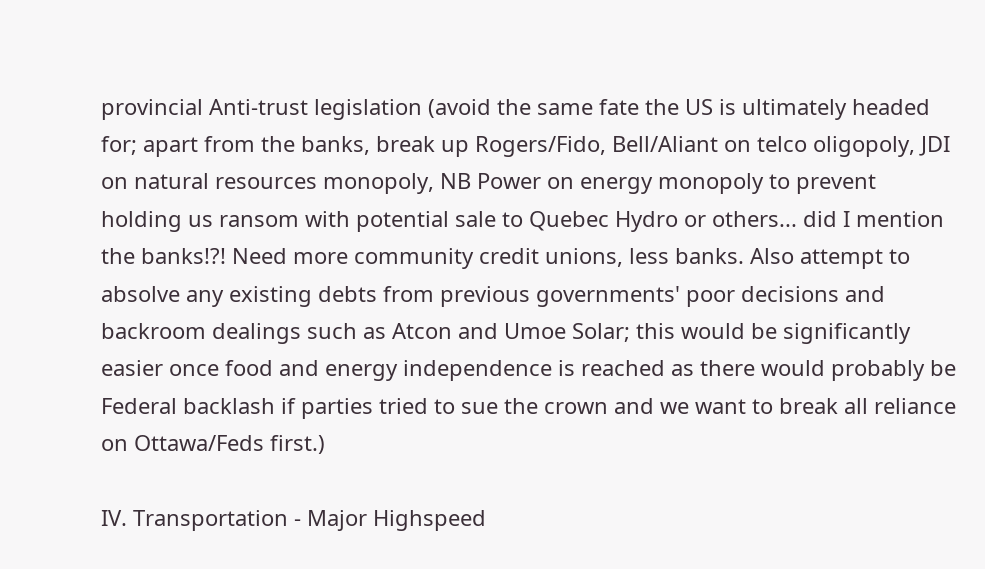provincial Anti-trust legislation (avoid the same fate the US is ultimately headed for; apart from the banks, break up Rogers/Fido, Bell/Aliant on telco oligopoly, JDI on natural resources monopoly, NB Power on energy monopoly to prevent holding us ransom with potential sale to Quebec Hydro or others... did I mention the banks!?! Need more community credit unions, less banks. Also attempt to absolve any existing debts from previous governments' poor decisions and backroom dealings such as Atcon and Umoe Solar; this would be significantly easier once food and energy independence is reached as there would probably be Federal backlash if parties tried to sue the crown and we want to break all reliance on Ottawa/Feds first.)

IV. Transportation - Major Highspeed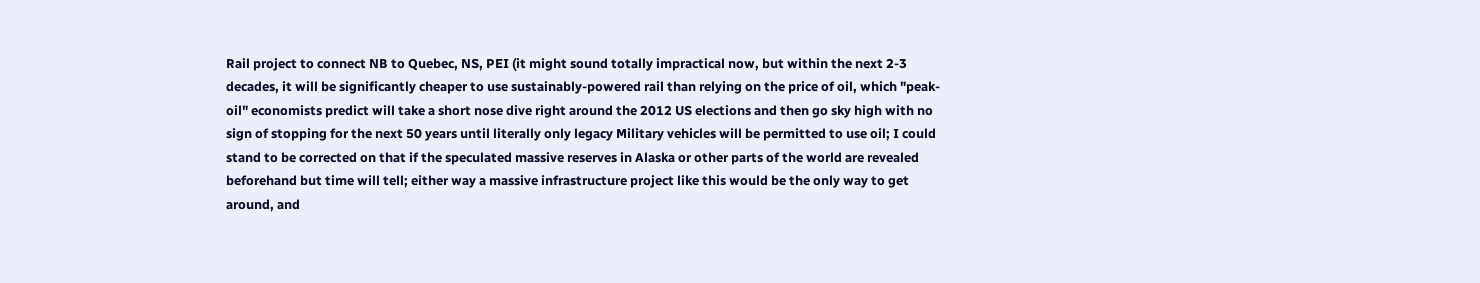Rail project to connect NB to Quebec, NS, PEI (it might sound totally impractical now, but within the next 2-3 decades, it will be significantly cheaper to use sustainably-powered rail than relying on the price of oil, which "peak-oil" economists predict will take a short nose dive right around the 2012 US elections and then go sky high with no sign of stopping for the next 50 years until literally only legacy Military vehicles will be permitted to use oil; I could stand to be corrected on that if the speculated massive reserves in Alaska or other parts of the world are revealed beforehand but time will tell; either way a massive infrastructure project like this would be the only way to get around, and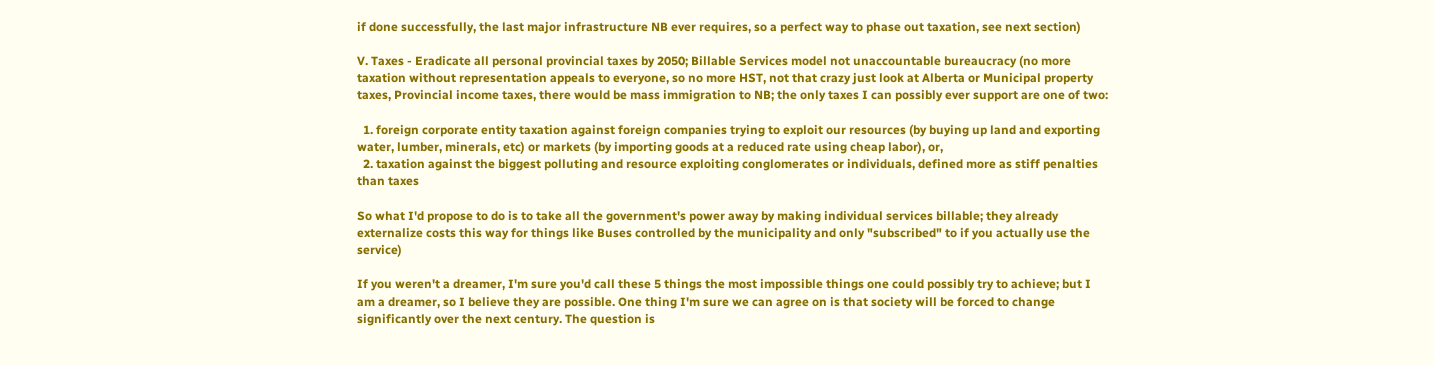if done successfully, the last major infrastructure NB ever requires, so a perfect way to phase out taxation, see next section)

V. Taxes - Eradicate all personal provincial taxes by 2050; Billable Services model not unaccountable bureaucracy (no more taxation without representation appeals to everyone, so no more HST, not that crazy just look at Alberta or Municipal property taxes, Provincial income taxes, there would be mass immigration to NB; the only taxes I can possibly ever support are one of two:

  1. foreign corporate entity taxation against foreign companies trying to exploit our resources (by buying up land and exporting water, lumber, minerals, etc) or markets (by importing goods at a reduced rate using cheap labor), or,
  2. taxation against the biggest polluting and resource exploiting conglomerates or individuals, defined more as stiff penalties than taxes

So what I'd propose to do is to take all the government's power away by making individual services billable; they already externalize costs this way for things like Buses controlled by the municipality and only "subscribed" to if you actually use the service)

If you weren't a dreamer, I'm sure you'd call these 5 things the most impossible things one could possibly try to achieve; but I am a dreamer, so I believe they are possible. One thing I'm sure we can agree on is that society will be forced to change significantly over the next century. The question is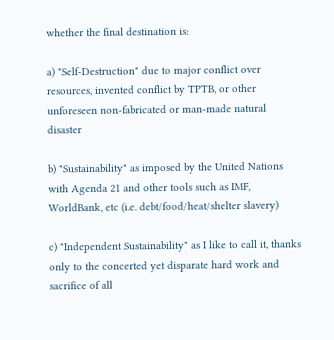whether the final destination is:

a) "Self-Destruction" due to major conflict over resources, invented conflict by TPTB, or other unforeseen non-fabricated or man-made natural disaster

b) "Sustainability" as imposed by the United Nations with Agenda 21 and other tools such as IMF, WorldBank, etc (i.e. debt/food/heat/shelter slavery)

c) "Independent Sustainability" as I like to call it, thanks only to the concerted yet disparate hard work and sacrifice of all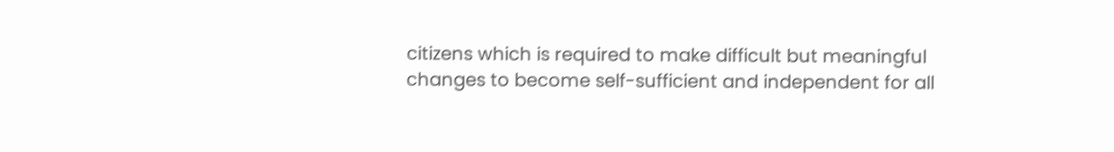citizens which is required to make difficult but meaningful changes to become self-sufficient and independent for all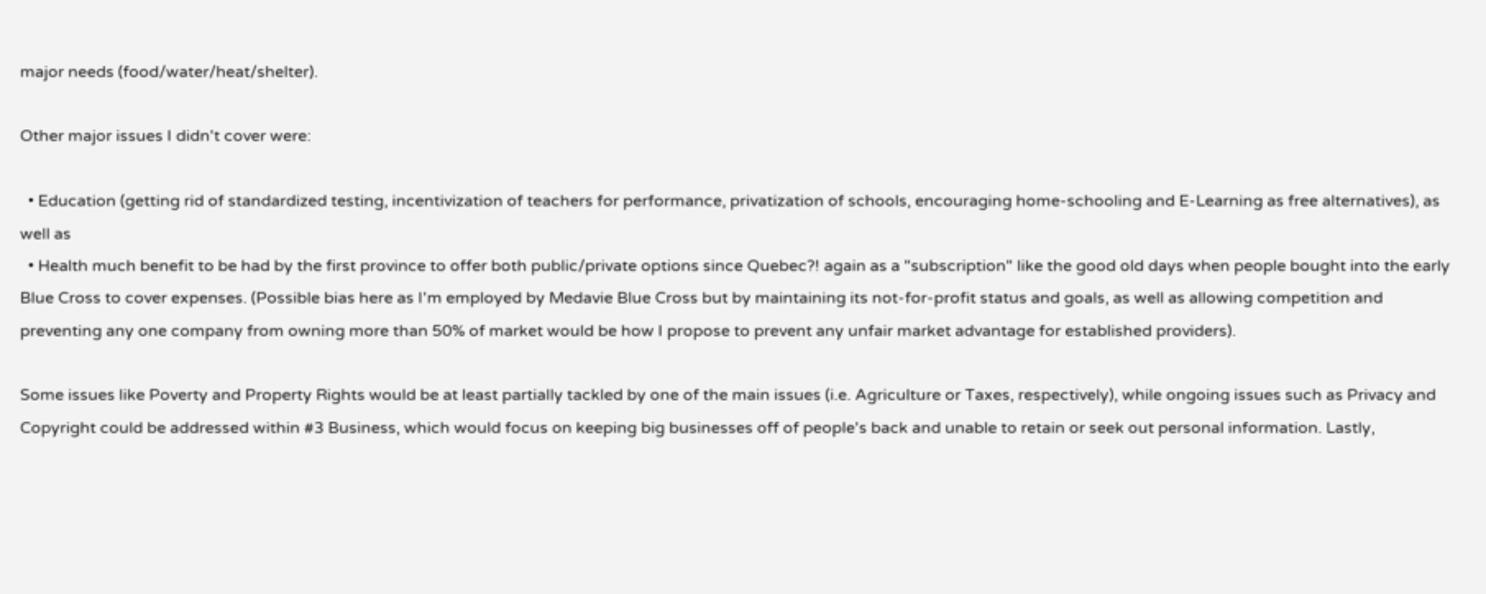major needs (food/water/heat/shelter).

Other major issues I didn't cover were:

  • Education (getting rid of standardized testing, incentivization of teachers for performance, privatization of schools, encouraging home-schooling and E-Learning as free alternatives), as well as
  • Health much benefit to be had by the first province to offer both public/private options since Quebec?! again as a "subscription" like the good old days when people bought into the early Blue Cross to cover expenses. (Possible bias here as I'm employed by Medavie Blue Cross but by maintaining its not-for-profit status and goals, as well as allowing competition and preventing any one company from owning more than 50% of market would be how I propose to prevent any unfair market advantage for established providers).

Some issues like Poverty and Property Rights would be at least partially tackled by one of the main issues (i.e. Agriculture or Taxes, respectively), while ongoing issues such as Privacy and Copyright could be addressed within #3 Business, which would focus on keeping big businesses off of people's back and unable to retain or seek out personal information. Lastly,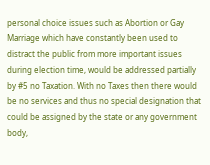personal choice issues such as Abortion or Gay Marriage which have constantly been used to distract the public from more important issues during election time, would be addressed partially by #5 no Taxation. With no Taxes then there would be no services and thus no special designation that could be assigned by the state or any government body,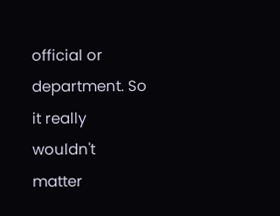official or department. So it really wouldn't matter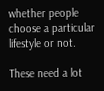whether people choose a particular lifestyle or not.

These need a lot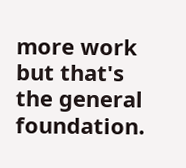more work but that's the general foundation.